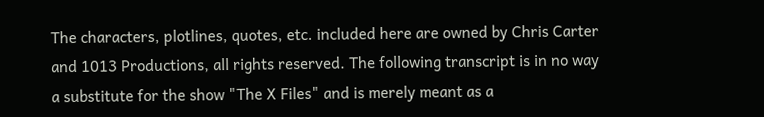The characters, plotlines, quotes, etc. included here are owned by Chris Carter and 1013 Productions, all rights reserved. The following transcript is in no way a substitute for the show "The X Files" and is merely meant as a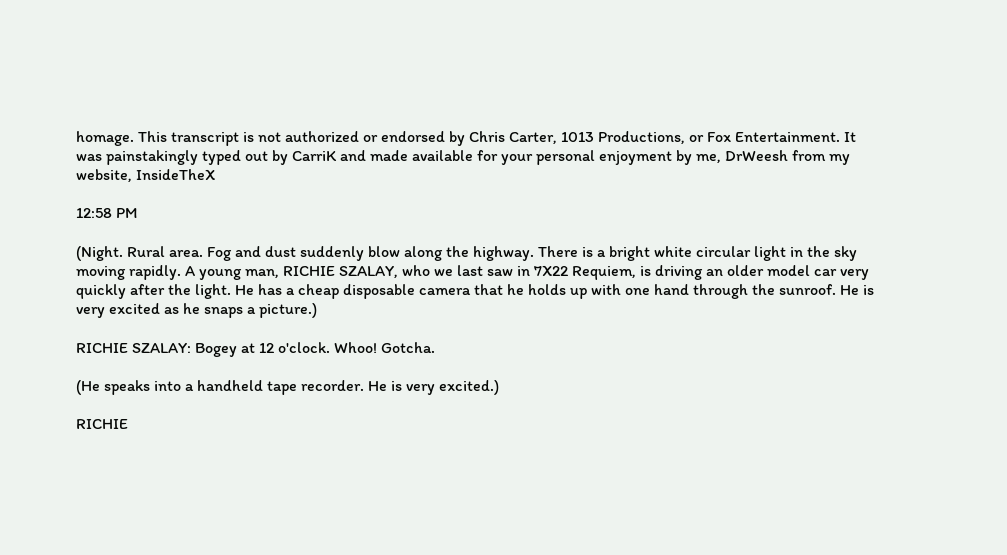homage. This transcript is not authorized or endorsed by Chris Carter, 1013 Productions, or Fox Entertainment. It was painstakingly typed out by CarriK and made available for your personal enjoyment by me, DrWeesh from my website, InsideTheX

12:58 PM

(Night. Rural area. Fog and dust suddenly blow along the highway. There is a bright white circular light in the sky moving rapidly. A young man, RICHIE SZALAY, who we last saw in 7X22 Requiem, is driving an older model car very quickly after the light. He has a cheap disposable camera that he holds up with one hand through the sunroof. He is very excited as he snaps a picture.)

RICHIE SZALAY: Bogey at 12 o'clock. Whoo! Gotcha.

(He speaks into a handheld tape recorder. He is very excited.)

RICHIE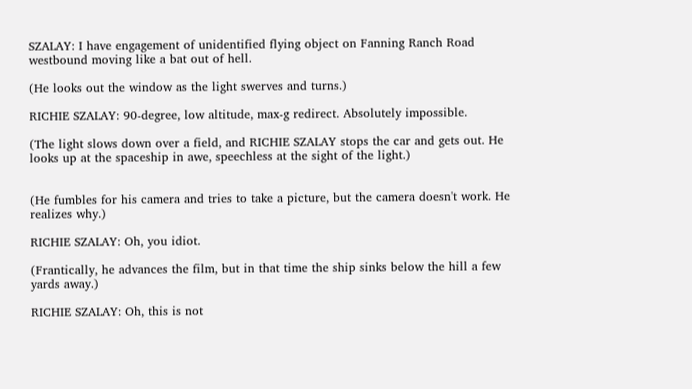SZALAY: I have engagement of unidentified flying object on Fanning Ranch Road westbound moving like a bat out of hell.

(He looks out the window as the light swerves and turns.)

RICHIE SZALAY: 90-degree, low altitude, max-g redirect. Absolutely impossible.

(The light slows down over a field, and RICHIE SZALAY stops the car and gets out. He looks up at the spaceship in awe, speechless at the sight of the light.)


(He fumbles for his camera and tries to take a picture, but the camera doesn't work. He realizes why.)

RICHIE SZALAY: Oh, you idiot.

(Frantically, he advances the film, but in that time the ship sinks below the hill a few yards away.)

RICHIE SZALAY: Oh, this is not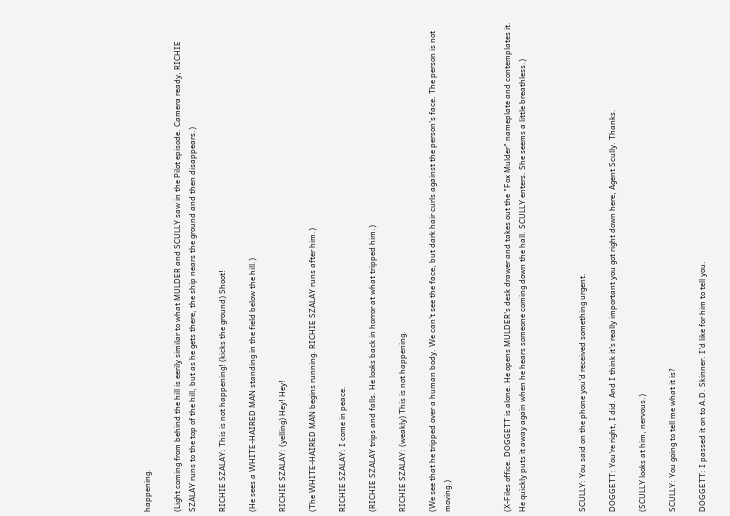happening.

(Light coming from behind the hill is eerily similar to what MULDER and SCULLY saw in the Pilot episode. Camera ready, RICHIE SZALAY runs to the top of the hill, but as he gets there, the ship nears the ground and then disappears.)

RICHIE SZALAY: This is not happening! (kicks the ground) Shoot!

(He sees a WHITE-HAIRED MAN standing in the field below the hill.)

RICHIE SZALAY: (yelling) Hey! Hey!

(The WHITE-HAIRED MAN begins running. RICHIE SZALAY runs after him.)

RICHIE SZALAY: I come in peace.

(RICHIE SZALAY trips and falls. He looks back in horror at what tripped him.)

RICHIE SZALAY: (weakly) This is not happening.

(We see that he tripped over a human body. We can't see the face, but dark hair curls against the person's face. The person is not moving.)



(X-Files office. DOGGETT is alone. He opens MULDER's desk drawer and takes out the "Fox Mulder" nameplate and contemplates it. He quickly puts it away again when he hears someone coming down the hall. SCULLY enters. She seems a little breathless.)



SCULLY: You said on the phone you'd received something urgent.

DOGGETT: You're right, I did. And I think it's really important you got right down here, Agent Scully. Thanks.

(SCULLY looks at him, nervous.)

SCULLY: You going to tell me what it is?

DOGGETT: I passed it on to A.D. Skinner. I'd like for him to tell you.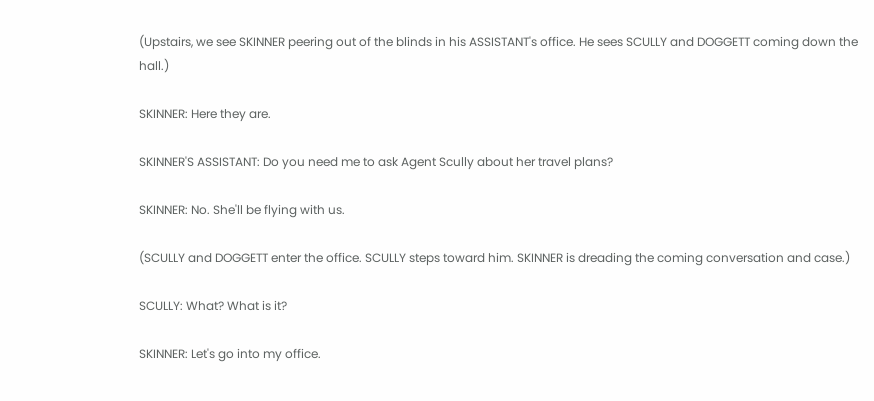(Upstairs, we see SKINNER peering out of the blinds in his ASSISTANT's office. He sees SCULLY and DOGGETT coming down the hall.)

SKINNER: Here they are.

SKINNER'S ASSISTANT: Do you need me to ask Agent Scully about her travel plans?

SKINNER: No. She'll be flying with us.

(SCULLY and DOGGETT enter the office. SCULLY steps toward him. SKINNER is dreading the coming conversation and case.)

SCULLY: What? What is it?

SKINNER: Let's go into my office.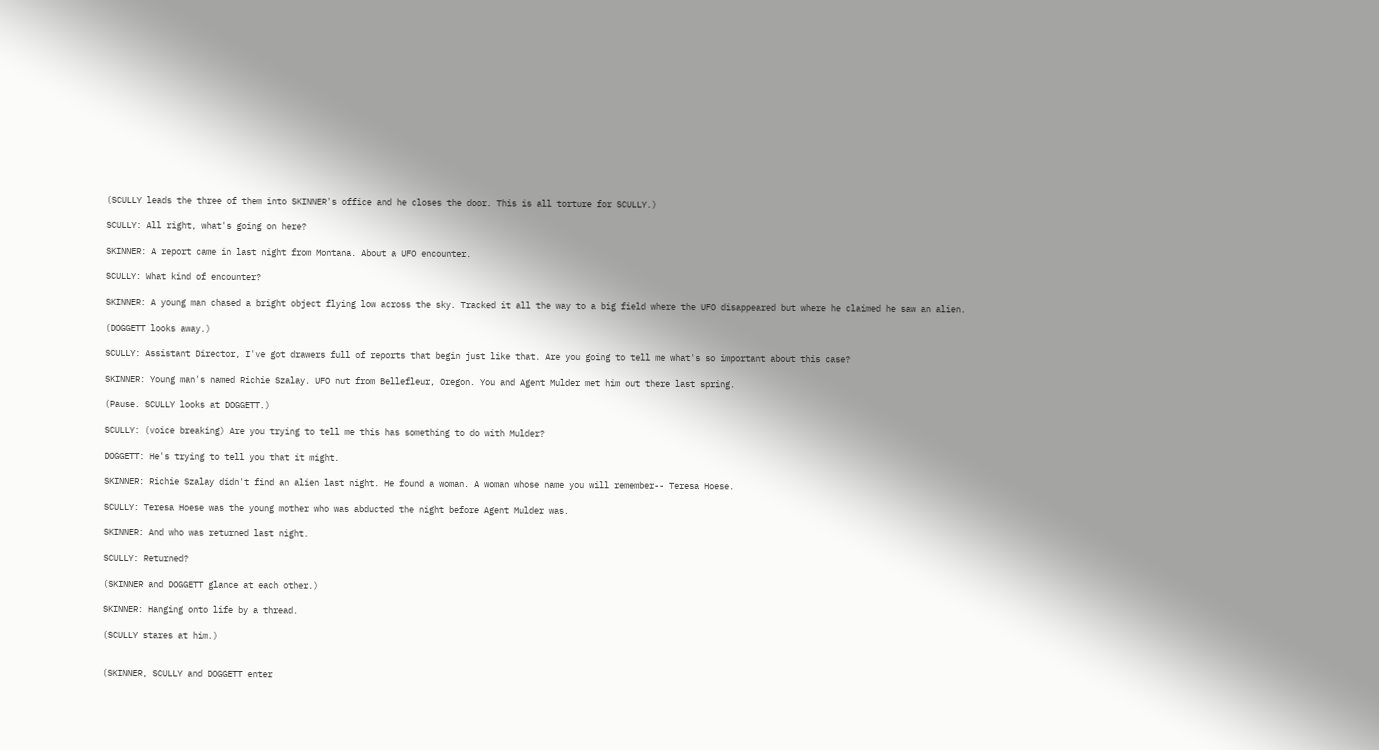(SCULLY leads the three of them into SKINNER's office and he closes the door. This is all torture for SCULLY.)

SCULLY: All right, what's going on here?

SKINNER: A report came in last night from Montana. About a UFO encounter.

SCULLY: What kind of encounter?

SKINNER: A young man chased a bright object flying low across the sky. Tracked it all the way to a big field where the UFO disappeared but where he claimed he saw an alien.

(DOGGETT looks away.)

SCULLY: Assistant Director, I've got drawers full of reports that begin just like that. Are you going to tell me what's so important about this case?

SKINNER: Young man's named Richie Szalay. UFO nut from Bellefleur, Oregon. You and Agent Mulder met him out there last spring.

(Pause. SCULLY looks at DOGGETT.)

SCULLY: (voice breaking) Are you trying to tell me this has something to do with Mulder?

DOGGETT: He's trying to tell you that it might.

SKINNER: Richie Szalay didn't find an alien last night. He found a woman. A woman whose name you will remember-- Teresa Hoese.

SCULLY: Teresa Hoese was the young mother who was abducted the night before Agent Mulder was.

SKINNER: And who was returned last night.

SCULLY: Returned?

(SKINNER and DOGGETT glance at each other.)

SKINNER: Hanging onto life by a thread.

(SCULLY stares at him.)


(SKINNER, SCULLY and DOGGETT enter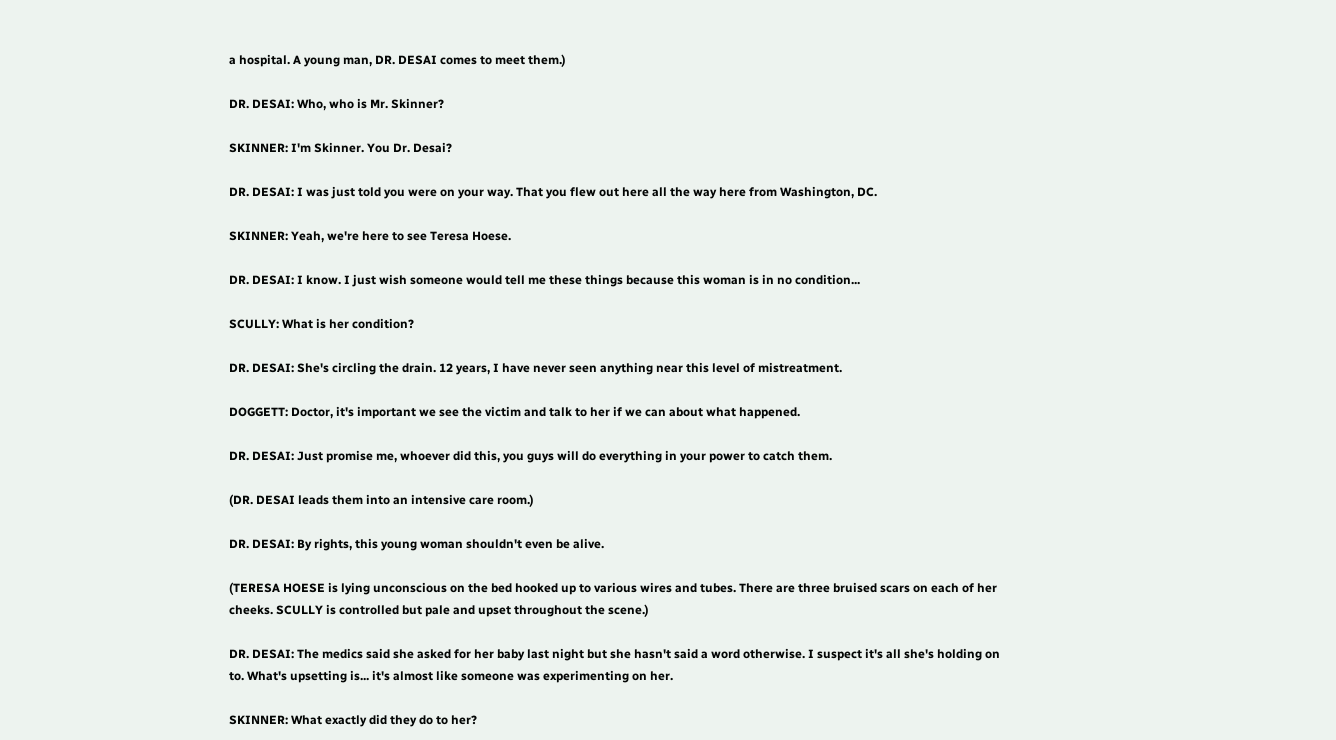a hospital. A young man, DR. DESAI comes to meet them.)

DR. DESAI: Who, who is Mr. Skinner?

SKINNER: I'm Skinner. You Dr. Desai?

DR. DESAI: I was just told you were on your way. That you flew out here all the way here from Washington, DC.

SKINNER: Yeah, we're here to see Teresa Hoese.

DR. DESAI: I know. I just wish someone would tell me these things because this woman is in no condition...

SCULLY: What is her condition?

DR. DESAI: She's circling the drain. 12 years, I have never seen anything near this level of mistreatment.

DOGGETT: Doctor, it's important we see the victim and talk to her if we can about what happened.

DR. DESAI: Just promise me, whoever did this, you guys will do everything in your power to catch them.

(DR. DESAI leads them into an intensive care room.)

DR. DESAI: By rights, this young woman shouldn't even be alive.

(TERESA HOESE is lying unconscious on the bed hooked up to various wires and tubes. There are three bruised scars on each of her cheeks. SCULLY is controlled but pale and upset throughout the scene.)

DR. DESAI: The medics said she asked for her baby last night but she hasn't said a word otherwise. I suspect it's all she's holding on to. What's upsetting is... it's almost like someone was experimenting on her.

SKINNER: What exactly did they do to her?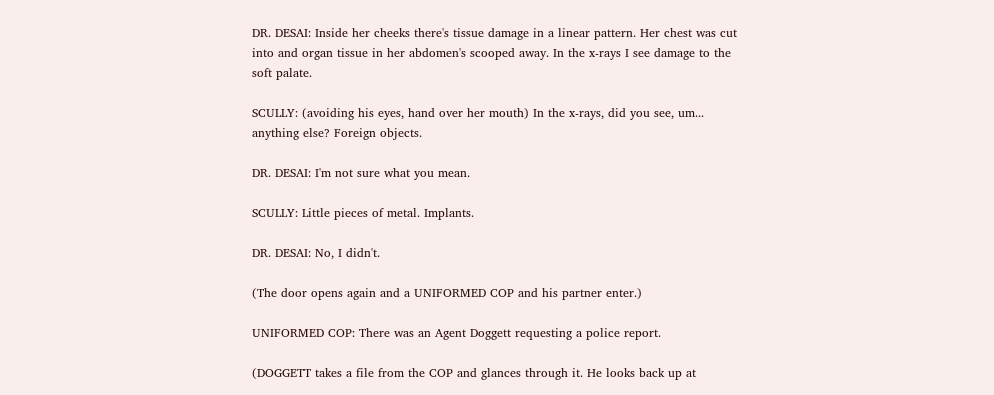DR. DESAI: Inside her cheeks there's tissue damage in a linear pattern. Her chest was cut into and organ tissue in her abdomen's scooped away. In the x-rays I see damage to the soft palate.

SCULLY: (avoiding his eyes, hand over her mouth) In the x-rays, did you see, um... anything else? Foreign objects.

DR. DESAI: I'm not sure what you mean.

SCULLY: Little pieces of metal. Implants.

DR. DESAI: No, I didn't.

(The door opens again and a UNIFORMED COP and his partner enter.)

UNIFORMED COP: There was an Agent Doggett requesting a police report.

(DOGGETT takes a file from the COP and glances through it. He looks back up at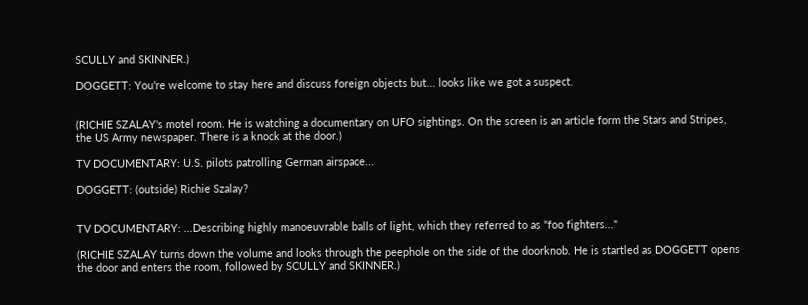SCULLY and SKINNER.)

DOGGETT: You're welcome to stay here and discuss foreign objects but... looks like we got a suspect.


(RICHIE SZALAY's motel room. He is watching a documentary on UFO sightings. On the screen is an article form the Stars and Stripes, the US Army newspaper. There is a knock at the door.)

TV DOCUMENTARY: U.S. pilots patrolling German airspace...

DOGGETT: (outside) Richie Szalay?


TV DOCUMENTARY: ...Describing highly manoeuvrable balls of light, which they referred to as "foo fighters..."

(RICHIE SZALAY turns down the volume and looks through the peephole on the side of the doorknob. He is startled as DOGGETT opens the door and enters the room, followed by SCULLY and SKINNER.)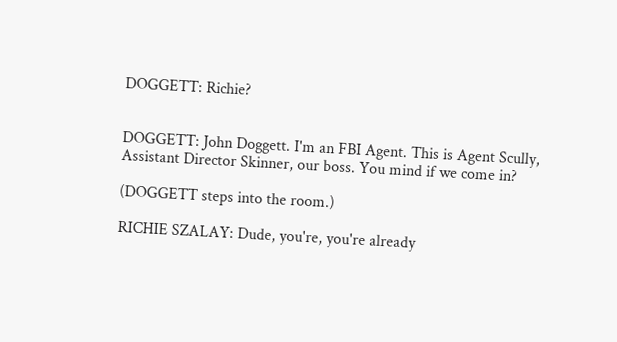DOGGETT: Richie?


DOGGETT: John Doggett. I'm an FBI Agent. This is Agent Scully, Assistant Director Skinner, our boss. You mind if we come in?

(DOGGETT steps into the room.)

RICHIE SZALAY: Dude, you're, you're already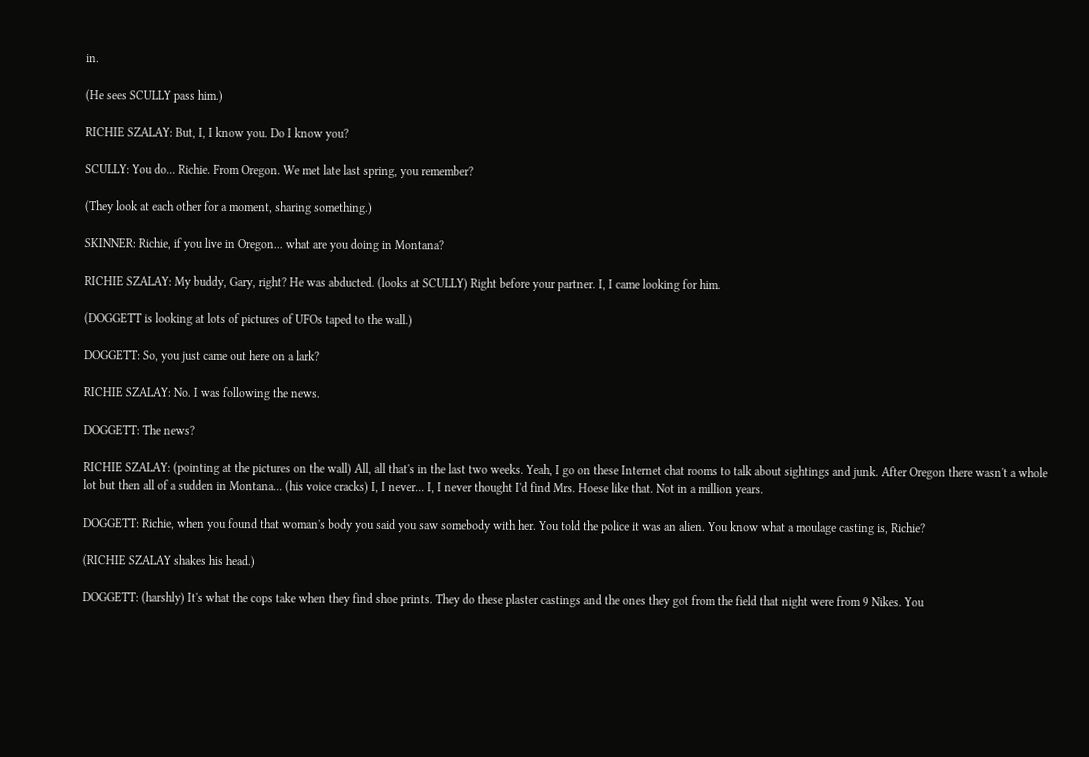in.

(He sees SCULLY pass him.)

RICHIE SZALAY: But, I, I know you. Do I know you?

SCULLY: You do... Richie. From Oregon. We met late last spring, you remember?

(They look at each other for a moment, sharing something.)

SKINNER: Richie, if you live in Oregon... what are you doing in Montana?

RICHIE SZALAY: My buddy, Gary, right? He was abducted. (looks at SCULLY) Right before your partner. I, I came looking for him.

(DOGGETT is looking at lots of pictures of UFOs taped to the wall.)

DOGGETT: So, you just came out here on a lark?

RICHIE SZALAY: No. I was following the news.

DOGGETT: The news?

RICHIE SZALAY: (pointing at the pictures on the wall) All, all that's in the last two weeks. Yeah, I go on these Internet chat rooms to talk about sightings and junk. After Oregon there wasn't a whole lot but then all of a sudden in Montana... (his voice cracks) I, I never... I, I never thought I'd find Mrs. Hoese like that. Not in a million years.

DOGGETT: Richie, when you found that woman's body you said you saw somebody with her. You told the police it was an alien. You know what a moulage casting is, Richie?

(RICHIE SZALAY shakes his head.)

DOGGETT: (harshly) It's what the cops take when they find shoe prints. They do these plaster castings and the ones they got from the field that night were from 9 Nikes. You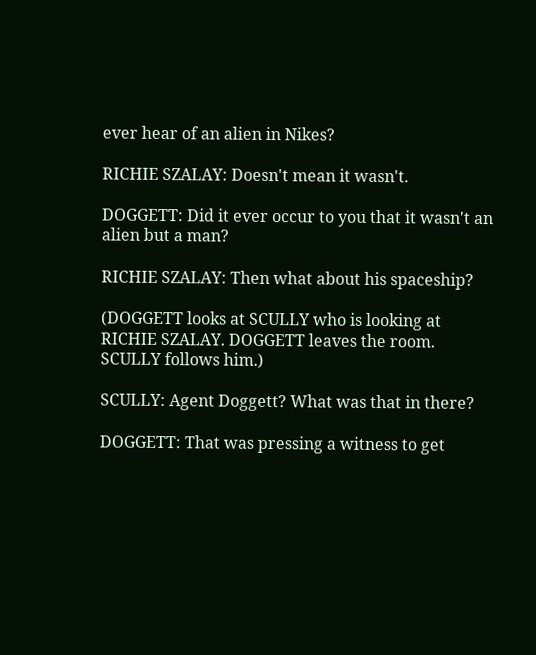ever hear of an alien in Nikes?

RICHIE SZALAY: Doesn't mean it wasn't.

DOGGETT: Did it ever occur to you that it wasn't an alien but a man?

RICHIE SZALAY: Then what about his spaceship?

(DOGGETT looks at SCULLY who is looking at RICHIE SZALAY. DOGGETT leaves the room. SCULLY follows him.)

SCULLY: Agent Doggett? What was that in there?

DOGGETT: That was pressing a witness to get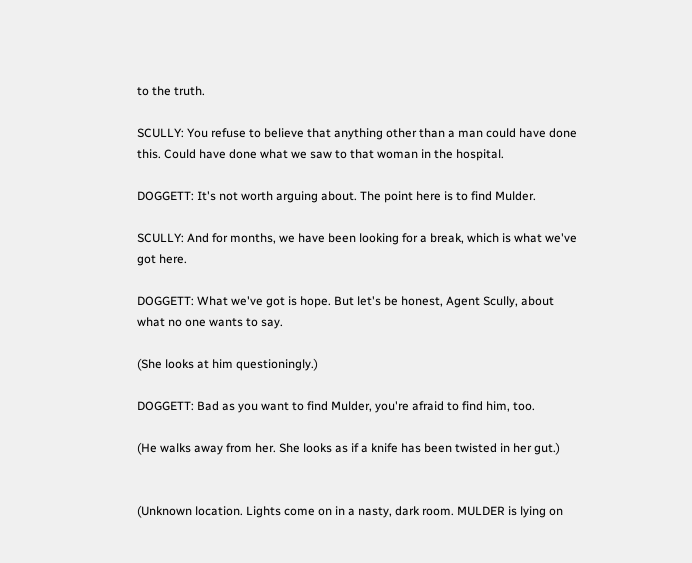to the truth.

SCULLY: You refuse to believe that anything other than a man could have done this. Could have done what we saw to that woman in the hospital.

DOGGETT: It's not worth arguing about. The point here is to find Mulder.

SCULLY: And for months, we have been looking for a break, which is what we've got here.

DOGGETT: What we've got is hope. But let's be honest, Agent Scully, about what no one wants to say.

(She looks at him questioningly.)

DOGGETT: Bad as you want to find Mulder, you're afraid to find him, too.

(He walks away from her. She looks as if a knife has been twisted in her gut.)


(Unknown location. Lights come on in a nasty, dark room. MULDER is lying on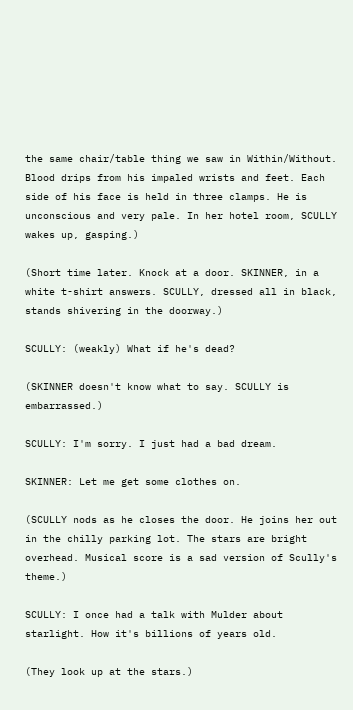the same chair/table thing we saw in Within/Without. Blood drips from his impaled wrists and feet. Each side of his face is held in three clamps. He is unconscious and very pale. In her hotel room, SCULLY wakes up, gasping.)

(Short time later. Knock at a door. SKINNER, in a white t-shirt answers. SCULLY, dressed all in black, stands shivering in the doorway.)

SCULLY: (weakly) What if he's dead?

(SKINNER doesn't know what to say. SCULLY is embarrassed.)

SCULLY: I'm sorry. I just had a bad dream.

SKINNER: Let me get some clothes on.

(SCULLY nods as he closes the door. He joins her out in the chilly parking lot. The stars are bright overhead. Musical score is a sad version of Scully's theme.)

SCULLY: I once had a talk with Mulder about starlight. How it's billions of years old.

(They look up at the stars.)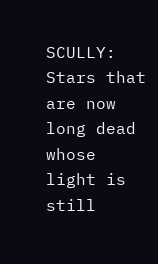SCULLY: Stars that are now long dead whose light is still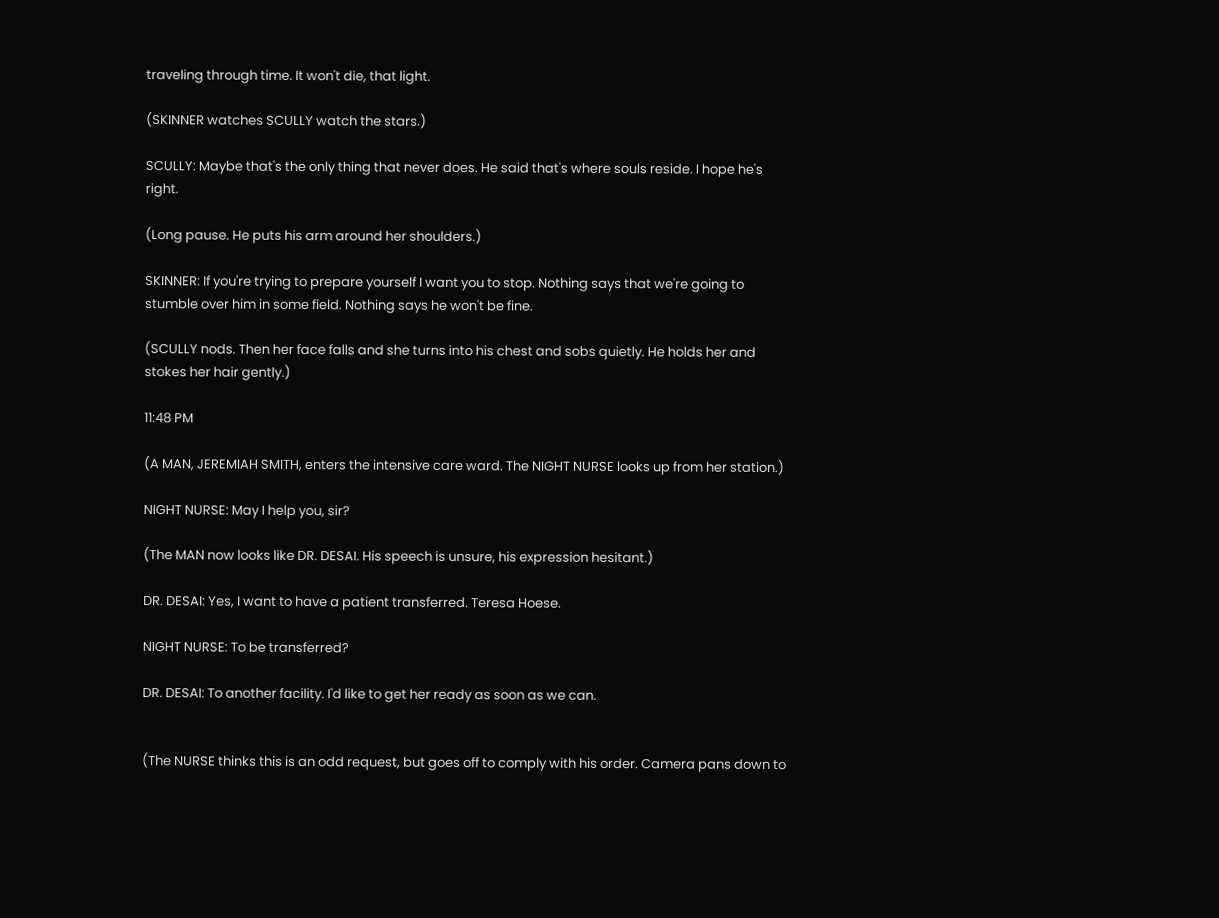traveling through time. It won't die, that light.

(SKINNER watches SCULLY watch the stars.)

SCULLY: Maybe that's the only thing that never does. He said that's where souls reside. I hope he's right.

(Long pause. He puts his arm around her shoulders.)

SKINNER: If you're trying to prepare yourself I want you to stop. Nothing says that we're going to stumble over him in some field. Nothing says he won't be fine.

(SCULLY nods. Then her face falls and she turns into his chest and sobs quietly. He holds her and stokes her hair gently.)

11:48 PM

(A MAN, JEREMIAH SMITH, enters the intensive care ward. The NIGHT NURSE looks up from her station.)

NIGHT NURSE: May I help you, sir?

(The MAN now looks like DR. DESAI. His speech is unsure, his expression hesitant.)

DR. DESAI: Yes, I want to have a patient transferred. Teresa Hoese.

NIGHT NURSE: To be transferred?

DR. DESAI: To another facility. I'd like to get her ready as soon as we can.


(The NURSE thinks this is an odd request, but goes off to comply with his order. Camera pans down to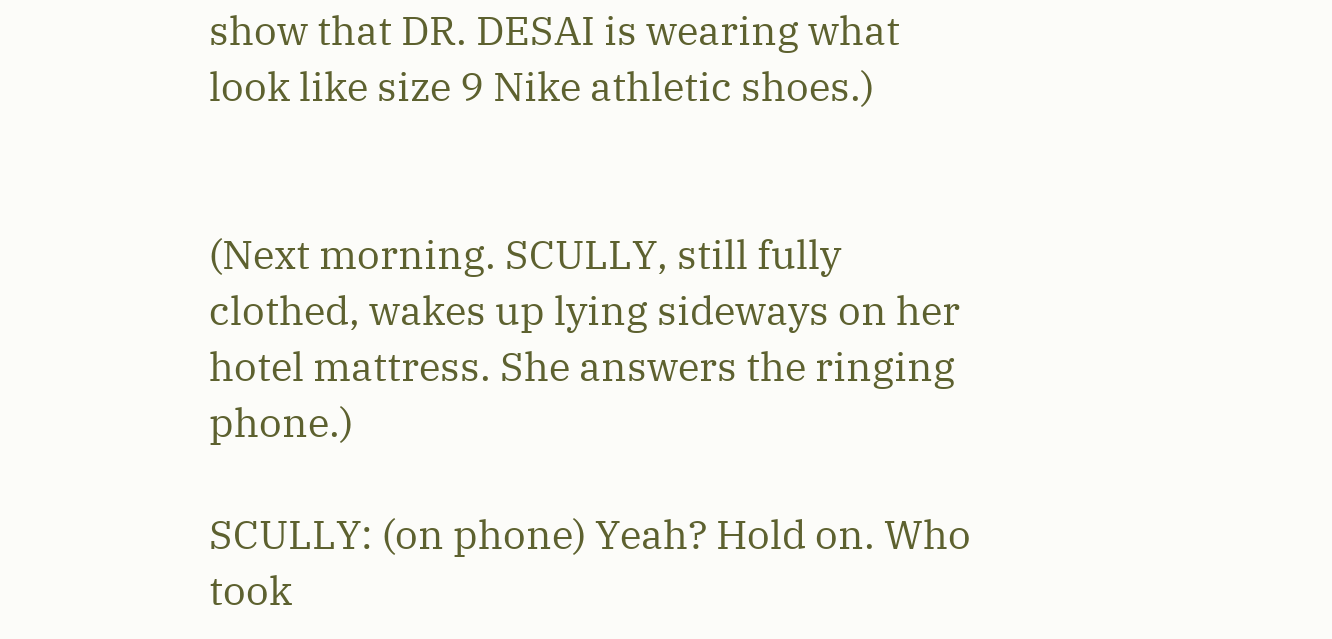show that DR. DESAI is wearing what look like size 9 Nike athletic shoes.)


(Next morning. SCULLY, still fully clothed, wakes up lying sideways on her hotel mattress. She answers the ringing phone.)

SCULLY: (on phone) Yeah? Hold on. Who took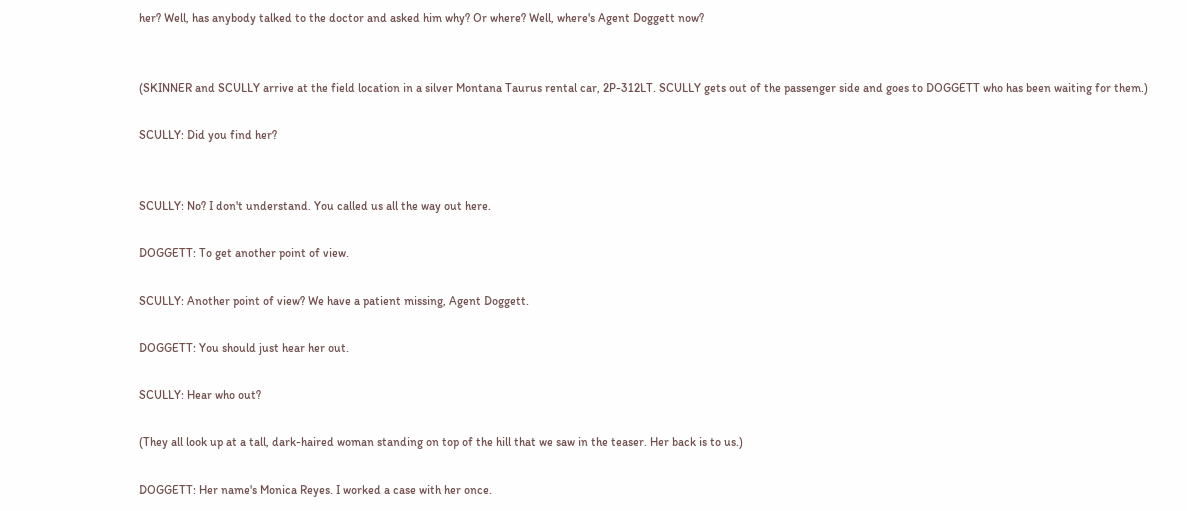her? Well, has anybody talked to the doctor and asked him why? Or where? Well, where's Agent Doggett now?


(SKINNER and SCULLY arrive at the field location in a silver Montana Taurus rental car, 2P-312LT. SCULLY gets out of the passenger side and goes to DOGGETT who has been waiting for them.)

SCULLY: Did you find her?


SCULLY: No? I don't understand. You called us all the way out here.

DOGGETT: To get another point of view.

SCULLY: Another point of view? We have a patient missing, Agent Doggett.

DOGGETT: You should just hear her out.

SCULLY: Hear who out?

(They all look up at a tall, dark-haired woman standing on top of the hill that we saw in the teaser. Her back is to us.)

DOGGETT: Her name's Monica Reyes. I worked a case with her once.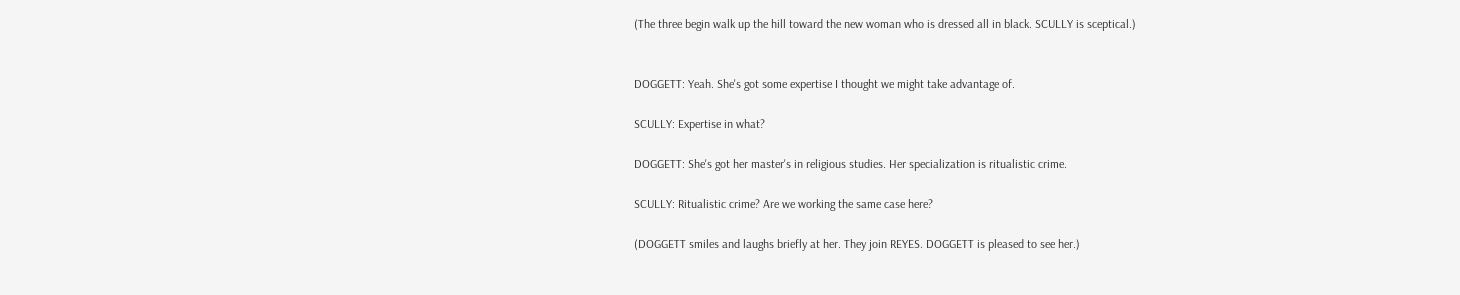(The three begin walk up the hill toward the new woman who is dressed all in black. SCULLY is sceptical.)


DOGGETT: Yeah. She's got some expertise I thought we might take advantage of.

SCULLY: Expertise in what?

DOGGETT: She's got her master's in religious studies. Her specialization is ritualistic crime.

SCULLY: Ritualistic crime? Are we working the same case here?

(DOGGETT smiles and laughs briefly at her. They join REYES. DOGGETT is pleased to see her.)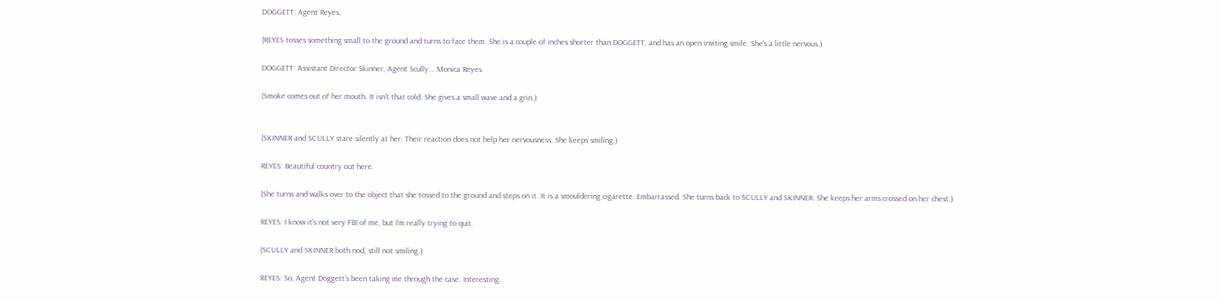DOGGETT: Agent Reyes.

(REYES tosses something small to the ground and turns to face them. She is a couple of inches shorter than DOGGETT, and has an open inviting smile. She's a little nervous.)

DOGGETT: Assistant Director Skinner, Agent Scully... Monica Reyes.

(Smoke comes out of her mouth. It isn't that cold. She gives a small wave and a grin.)


(SKINNER and SCULLY stare silently at her. Their reaction does not help her nervousness. She keeps smiling.)

REYES: Beautiful country out here.

(She turns and walks over to the object that she tossed to the ground and steps on it. It is a smouldering cigarette. Embarrassed. She turns back to SCULLY and SKINNER. She keeps her arms crossed on her chest.)

REYES: I know it's not very FBI of me, but I'm really trying to quit.

(SCULLY and SKINNER both nod, still not smiling.)

REYES: So, Agent Doggett's been taking me through the case. Interesting.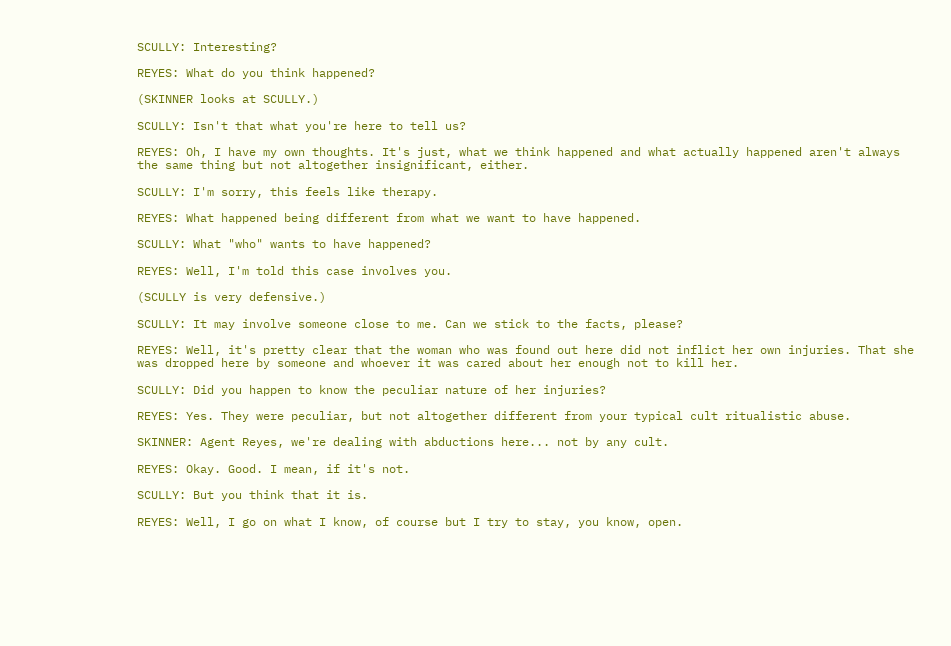SCULLY: Interesting?

REYES: What do you think happened?

(SKINNER looks at SCULLY.)

SCULLY: Isn't that what you're here to tell us?

REYES: Oh, I have my own thoughts. It's just, what we think happened and what actually happened aren't always the same thing but not altogether insignificant, either.

SCULLY: I'm sorry, this feels like therapy.

REYES: What happened being different from what we want to have happened.

SCULLY: What "who" wants to have happened?

REYES: Well, I'm told this case involves you.

(SCULLY is very defensive.)

SCULLY: It may involve someone close to me. Can we stick to the facts, please?

REYES: Well, it's pretty clear that the woman who was found out here did not inflict her own injuries. That she was dropped here by someone and whoever it was cared about her enough not to kill her.

SCULLY: Did you happen to know the peculiar nature of her injuries?

REYES: Yes. They were peculiar, but not altogether different from your typical cult ritualistic abuse.

SKINNER: Agent Reyes, we're dealing with abductions here... not by any cult.

REYES: Okay. Good. I mean, if it's not.

SCULLY: But you think that it is.

REYES: Well, I go on what I know, of course but I try to stay, you know, open.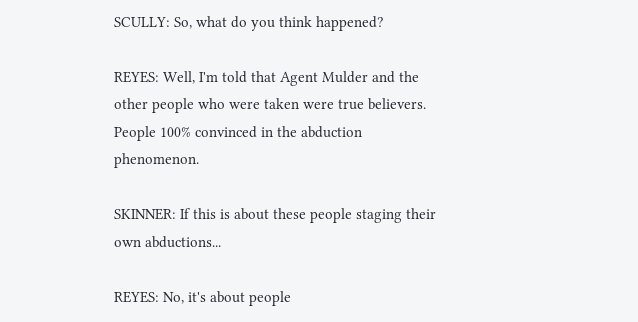SCULLY: So, what do you think happened?

REYES: Well, I'm told that Agent Mulder and the other people who were taken were true believers. People 100% convinced in the abduction phenomenon.

SKINNER: If this is about these people staging their own abductions...

REYES: No, it's about people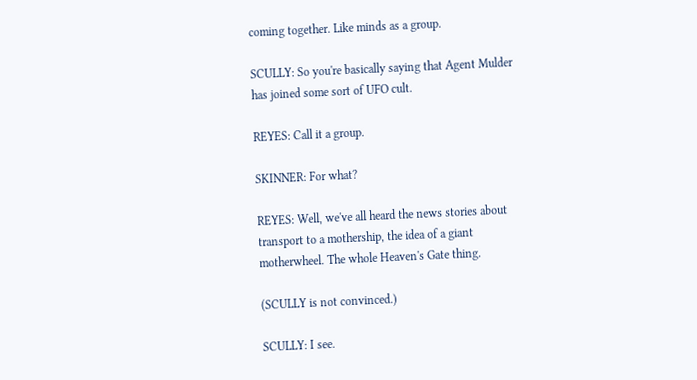coming together. Like minds as a group.

SCULLY: So you're basically saying that Agent Mulder has joined some sort of UFO cult.

REYES: Call it a group.

SKINNER: For what?

REYES: Well, we've all heard the news stories about transport to a mothership, the idea of a giant motherwheel. The whole Heaven's Gate thing.

(SCULLY is not convinced.)

SCULLY: I see.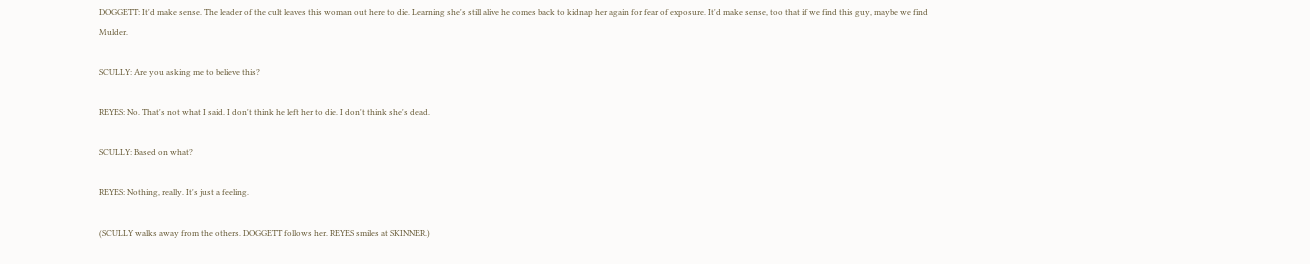DOGGETT: It'd make sense. The leader of the cult leaves this woman out here to die. Learning she's still alive he comes back to kidnap her again for fear of exposure. It'd make sense, too that if we find this guy, maybe we find Mulder.

SCULLY: Are you asking me to believe this?

REYES: No. That's not what I said. I don't think he left her to die. I don't think she's dead.

SCULLY: Based on what?

REYES: Nothing, really. It's just a feeling.

(SCULLY walks away from the others. DOGGETT follows her. REYES smiles at SKINNER.)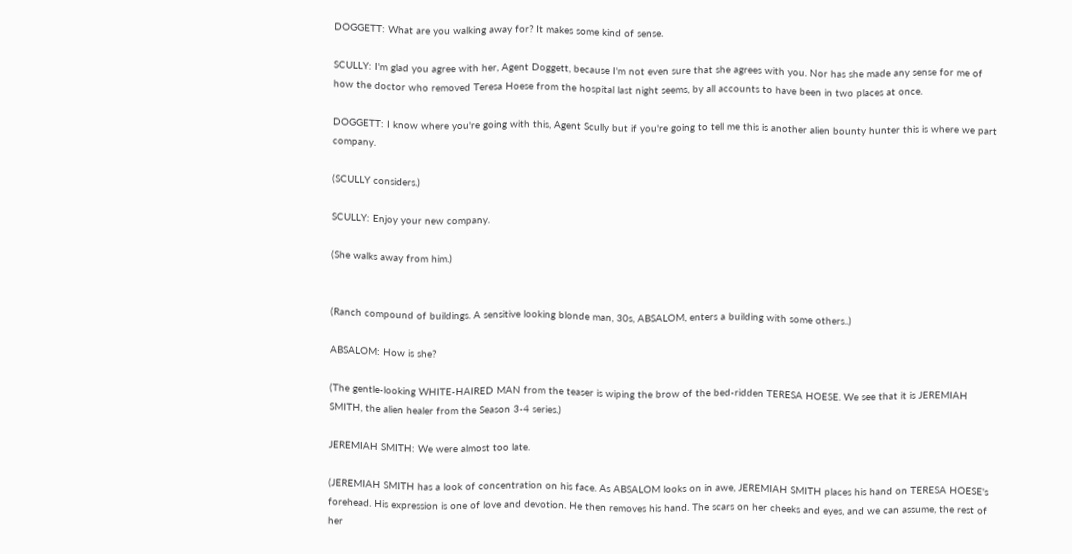DOGGETT: What are you walking away for? It makes some kind of sense.

SCULLY: I'm glad you agree with her, Agent Doggett, because I'm not even sure that she agrees with you. Nor has she made any sense for me of how the doctor who removed Teresa Hoese from the hospital last night seems, by all accounts to have been in two places at once.

DOGGETT: I know where you're going with this, Agent Scully but if you're going to tell me this is another alien bounty hunter this is where we part company.

(SCULLY considers.)

SCULLY: Enjoy your new company.

(She walks away from him.)


(Ranch compound of buildings. A sensitive looking blonde man, 30s, ABSALOM, enters a building with some others..)

ABSALOM: How is she?

(The gentle-looking WHITE-HAIRED MAN from the teaser is wiping the brow of the bed-ridden TERESA HOESE. We see that it is JEREMIAH SMITH, the alien healer from the Season 3-4 series.)

JEREMIAH SMITH: We were almost too late.

(JEREMIAH SMITH has a look of concentration on his face. As ABSALOM looks on in awe, JEREMIAH SMITH places his hand on TERESA HOESE's forehead. His expression is one of love and devotion. He then removes his hand. The scars on her cheeks and eyes, and we can assume, the rest of her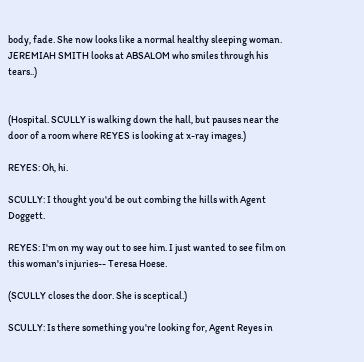body, fade. She now looks like a normal healthy sleeping woman. JEREMIAH SMITH looks at ABSALOM who smiles through his tears..)


(Hospital. SCULLY is walking down the hall, but pauses near the door of a room where REYES is looking at x-ray images.)

REYES: Oh, hi.

SCULLY: I thought you'd be out combing the hills with Agent Doggett.

REYES: I'm on my way out to see him. I just wanted to see film on this woman's injuries-- Teresa Hoese.

(SCULLY closes the door. She is sceptical.)

SCULLY: Is there something you're looking for, Agent Reyes in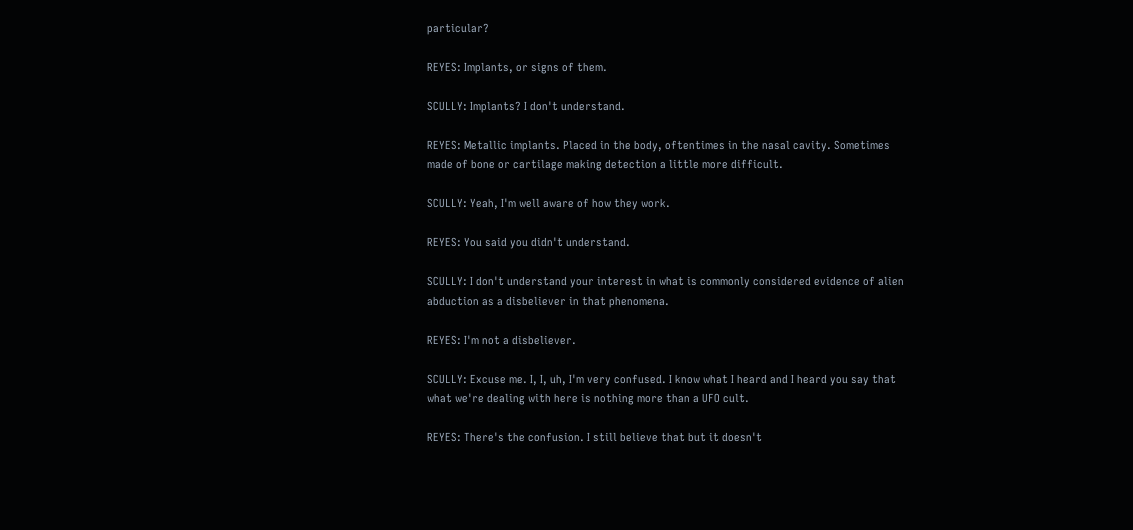particular?

REYES: Implants, or signs of them.

SCULLY: Implants? I don't understand.

REYES: Metallic implants. Placed in the body, oftentimes in the nasal cavity. Sometimes made of bone or cartilage making detection a little more difficult.

SCULLY: Yeah, I'm well aware of how they work.

REYES: You said you didn't understand.

SCULLY: I don't understand your interest in what is commonly considered evidence of alien abduction as a disbeliever in that phenomena.

REYES: I'm not a disbeliever.

SCULLY: Excuse me. I, I, uh, I'm very confused. I know what I heard and I heard you say that what we're dealing with here is nothing more than a UFO cult.

REYES: There's the confusion. I still believe that but it doesn't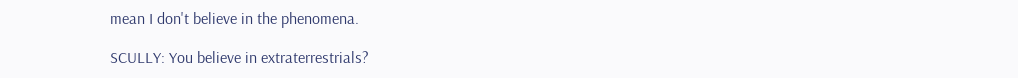mean I don't believe in the phenomena.

SCULLY: You believe in extraterrestrials?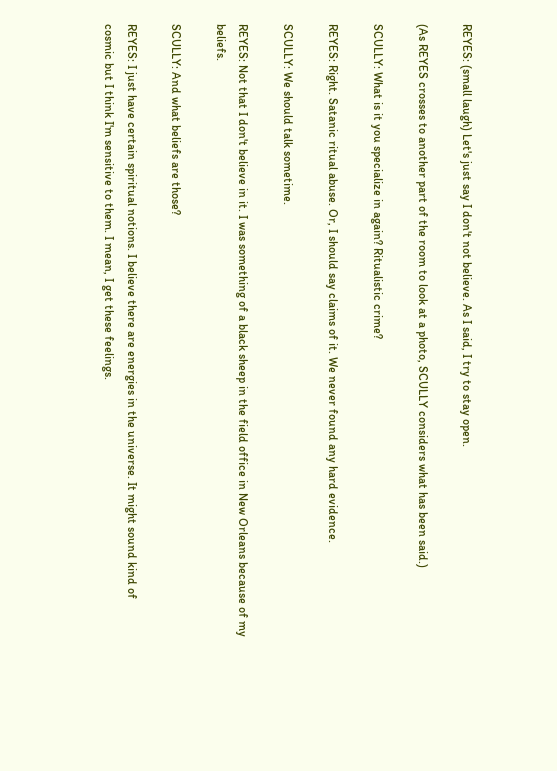REYES: (small laugh) Let's just say I don't not believe. As I said, I try to stay open.

(As REYES crosses to another part of the room to look at a photo, SCULLY considers what has been said.)

SCULLY: What is it you specialize in again? Ritualistic crime?

REYES: Right. Satanic ritual abuse. Or, I should say claims of it. We never found any hard evidence.

SCULLY: We should talk sometime.

REYES: Not that I don't believe in it. I was something of a black sheep in the field office in New Orleans because of my beliefs.

SCULLY: And what beliefs are those?

REYES: I just have certain spiritual notions. I believe there are energies in the universe. It might sound kind of cosmic but I think I'm sensitive to them. I mean, I get these feelings.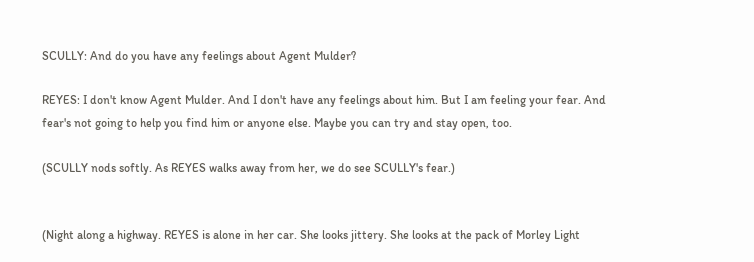SCULLY: And do you have any feelings about Agent Mulder?

REYES: I don't know Agent Mulder. And I don't have any feelings about him. But I am feeling your fear. And fear's not going to help you find him or anyone else. Maybe you can try and stay open, too.

(SCULLY nods softly. As REYES walks away from her, we do see SCULLY's fear.)


(Night along a highway. REYES is alone in her car. She looks jittery. She looks at the pack of Morley Light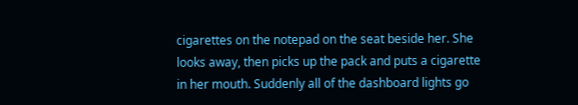cigarettes on the notepad on the seat beside her. She looks away, then picks up the pack and puts a cigarette in her mouth. Suddenly all of the dashboard lights go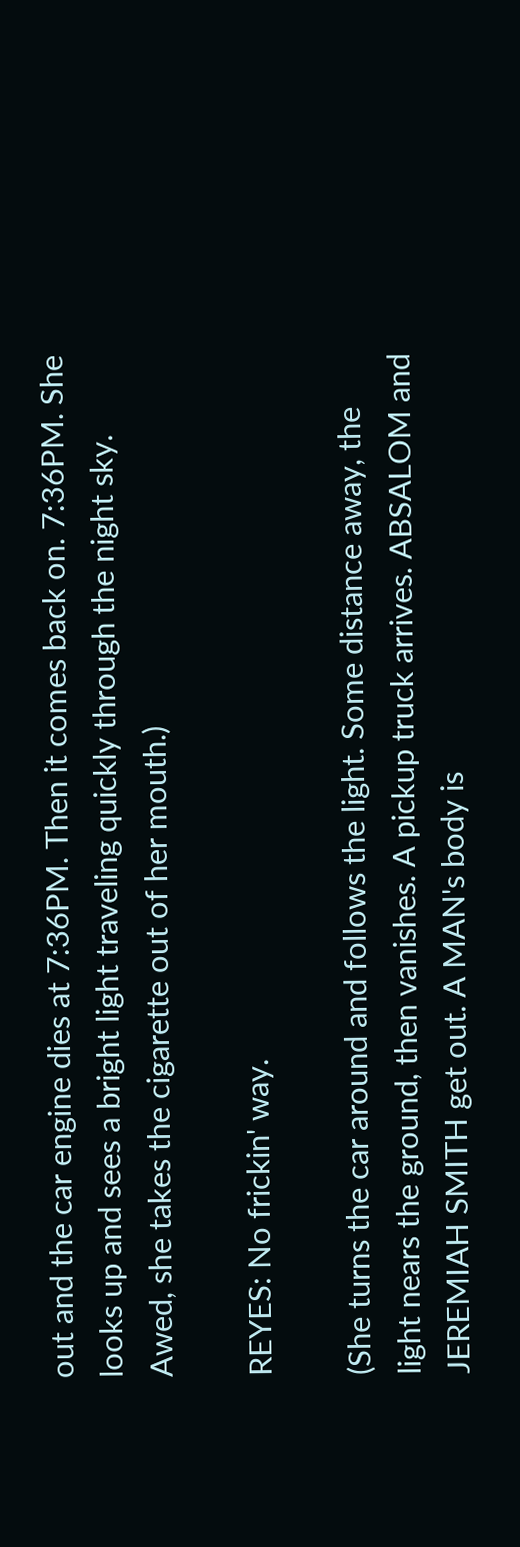out and the car engine dies at 7:36PM. Then it comes back on. 7:36PM. She looks up and sees a bright light traveling quickly through the night sky. Awed, she takes the cigarette out of her mouth.)

REYES: No frickin' way.

(She turns the car around and follows the light. Some distance away, the light nears the ground, then vanishes. A pickup truck arrives. ABSALOM and JEREMIAH SMITH get out. A MAN's body is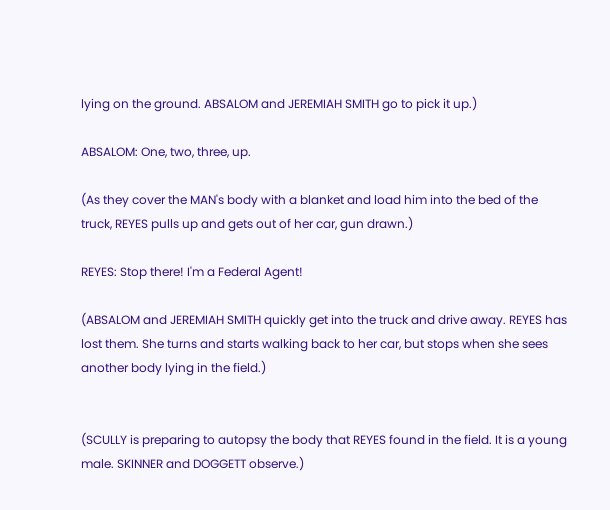lying on the ground. ABSALOM and JEREMIAH SMITH go to pick it up.)

ABSALOM: One, two, three, up.

(As they cover the MAN's body with a blanket and load him into the bed of the truck, REYES pulls up and gets out of her car, gun drawn.)

REYES: Stop there! I'm a Federal Agent!

(ABSALOM and JEREMIAH SMITH quickly get into the truck and drive away. REYES has lost them. She turns and starts walking back to her car, but stops when she sees another body lying in the field.)


(SCULLY is preparing to autopsy the body that REYES found in the field. It is a young male. SKINNER and DOGGETT observe.)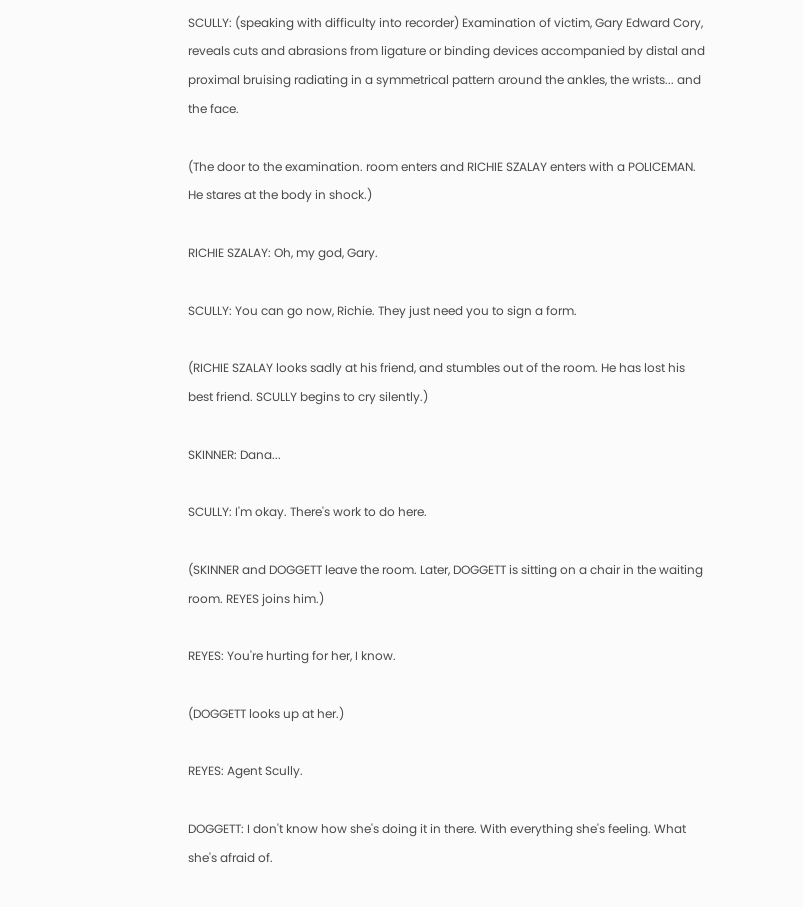SCULLY: (speaking with difficulty into recorder) Examination of victim, Gary Edward Cory, reveals cuts and abrasions from ligature or binding devices accompanied by distal and proximal bruising radiating in a symmetrical pattern around the ankles, the wrists... and the face.

(The door to the examination. room enters and RICHIE SZALAY enters with a POLICEMAN. He stares at the body in shock.)

RICHIE SZALAY: Oh, my god, Gary.

SCULLY: You can go now, Richie. They just need you to sign a form.

(RICHIE SZALAY looks sadly at his friend, and stumbles out of the room. He has lost his best friend. SCULLY begins to cry silently.)

SKINNER: Dana...

SCULLY: I'm okay. There's work to do here.

(SKINNER and DOGGETT leave the room. Later, DOGGETT is sitting on a chair in the waiting room. REYES joins him.)

REYES: You're hurting for her, I know.

(DOGGETT looks up at her.)

REYES: Agent Scully.

DOGGETT: I don't know how she's doing it in there. With everything she's feeling. What she's afraid of.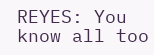REYES: You know all too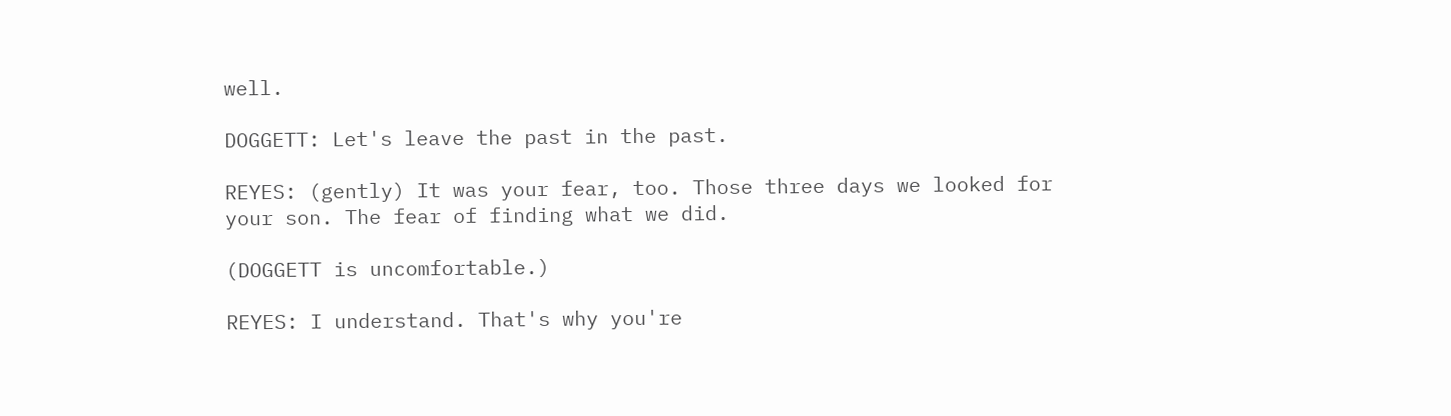well.

DOGGETT: Let's leave the past in the past.

REYES: (gently) It was your fear, too. Those three days we looked for your son. The fear of finding what we did.

(DOGGETT is uncomfortable.)

REYES: I understand. That's why you're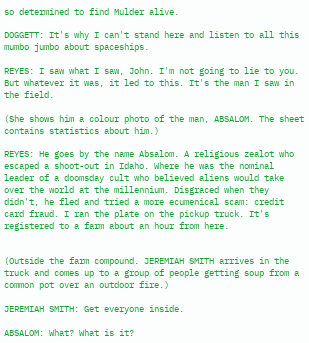so determined to find Mulder alive.

DOGGETT: It's why I can't stand here and listen to all this mumbo jumbo about spaceships.

REYES: I saw what I saw, John. I'm not going to lie to you. But whatever it was, it led to this. It's the man I saw in the field.

(She shows him a colour photo of the man, ABSALOM. The sheet contains statistics about him.)

REYES: He goes by the name Absalom. A religious zealot who escaped a shoot-out in Idaho. Where he was the nominal leader of a doomsday cult who believed aliens would take over the world at the millennium. Disgraced when they didn't, he fled and tried a more ecumenical scam: credit card fraud. I ran the plate on the pickup truck. It's registered to a farm about an hour from here.


(Outside the farm compound. JEREMIAH SMITH arrives in the truck and comes up to a group of people getting soup from a common pot over an outdoor fire.)

JEREMIAH SMITH: Get everyone inside.

ABSALOM: What? What is it?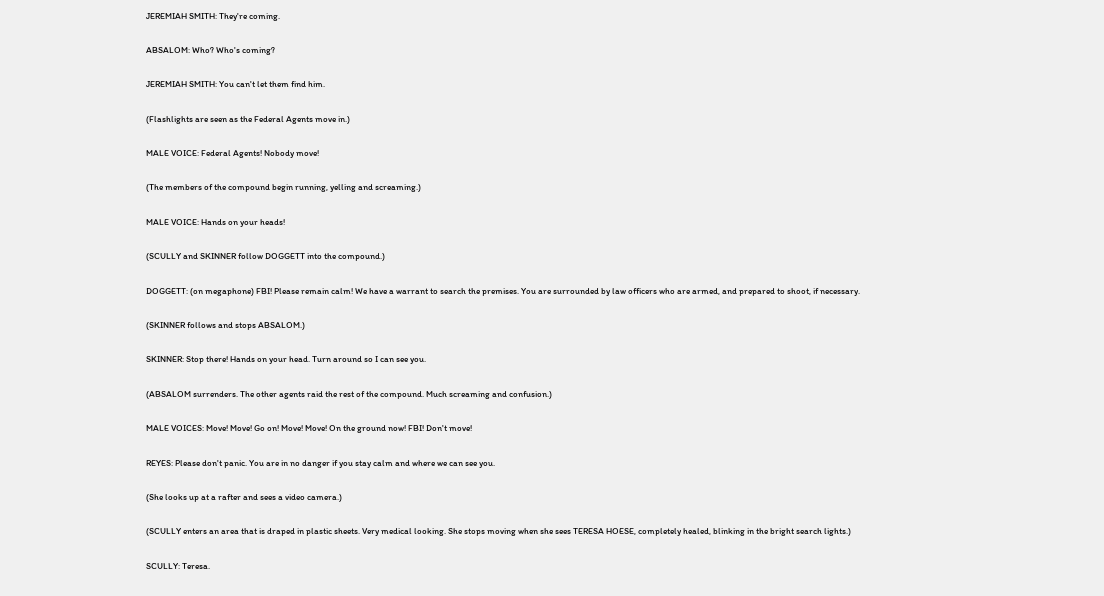JEREMIAH SMITH: They're coming.

ABSALOM: Who? Who's coming?

JEREMIAH SMITH: You can't let them find him.

(Flashlights are seen as the Federal Agents move in.)

MALE VOICE: Federal Agents! Nobody move!

(The members of the compound begin running, yelling and screaming.)

MALE VOICE: Hands on your heads!

(SCULLY and SKINNER follow DOGGETT into the compound.)

DOGGETT: (on megaphone) FBI! Please remain calm! We have a warrant to search the premises. You are surrounded by law officers who are armed, and prepared to shoot, if necessary.

(SKINNER follows and stops ABSALOM.)

SKINNER: Stop there! Hands on your head. Turn around so I can see you.

(ABSALOM surrenders. The other agents raid the rest of the compound. Much screaming and confusion.)

MALE VOICES: Move! Move! Go on! Move! Move! On the ground now! FBI! Don't move!

REYES: Please don't panic. You are in no danger if you stay calm and where we can see you.

(She looks up at a rafter and sees a video camera.)

(SCULLY enters an area that is draped in plastic sheets. Very medical looking. She stops moving when she sees TERESA HOESE, completely healed, blinking in the bright search lights.)

SCULLY: Teresa.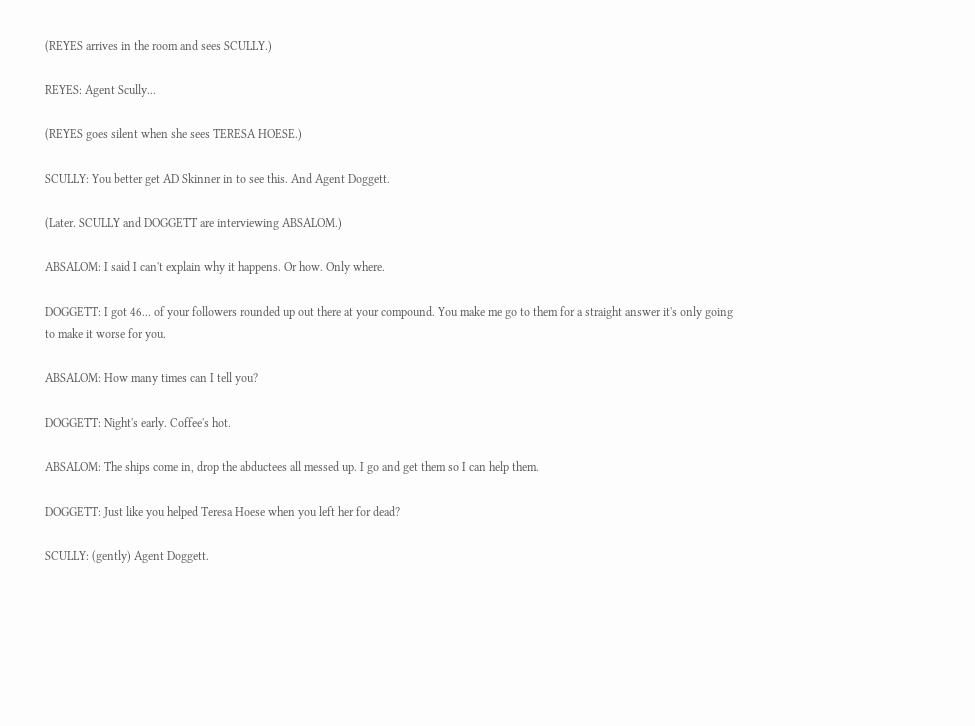(REYES arrives in the room and sees SCULLY.)

REYES: Agent Scully...

(REYES goes silent when she sees TERESA HOESE.)

SCULLY: You better get AD Skinner in to see this. And Agent Doggett.

(Later. SCULLY and DOGGETT are interviewing ABSALOM.)

ABSALOM: I said I can't explain why it happens. Or how. Only where.

DOGGETT: I got 46... of your followers rounded up out there at your compound. You make me go to them for a straight answer it's only going to make it worse for you.

ABSALOM: How many times can I tell you?

DOGGETT: Night's early. Coffee's hot.

ABSALOM: The ships come in, drop the abductees all messed up. I go and get them so I can help them.

DOGGETT: Just like you helped Teresa Hoese when you left her for dead?

SCULLY: (gently) Agent Doggett.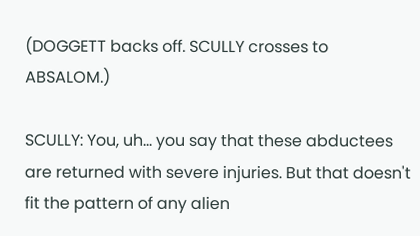(DOGGETT backs off. SCULLY crosses to ABSALOM.)

SCULLY: You, uh... you say that these abductees are returned with severe injuries. But that doesn't fit the pattern of any alien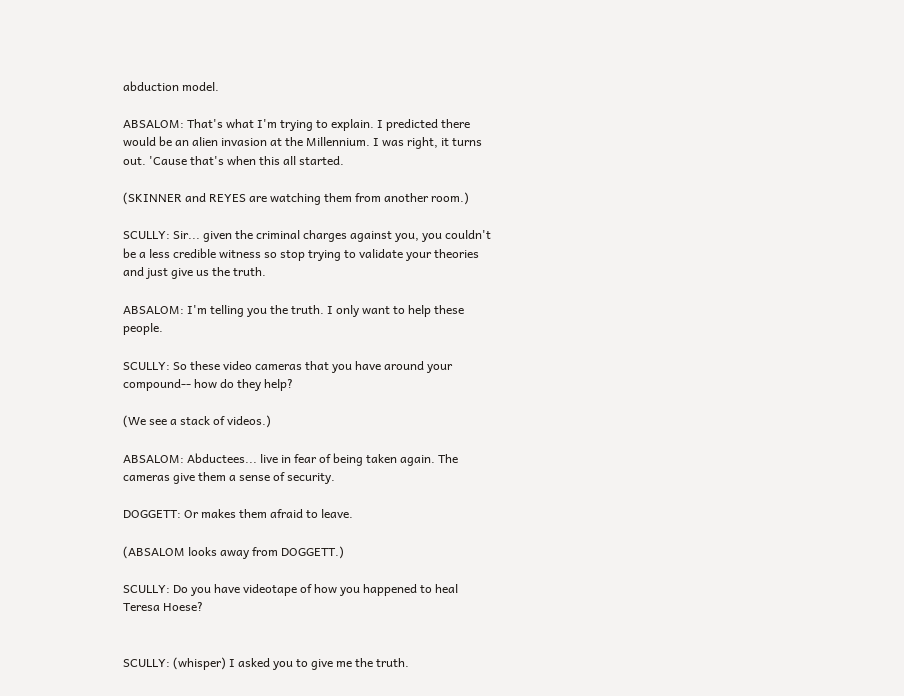abduction model.

ABSALOM: That's what I'm trying to explain. I predicted there would be an alien invasion at the Millennium. I was right, it turns out. 'Cause that's when this all started.

(SKINNER and REYES are watching them from another room.)

SCULLY: Sir... given the criminal charges against you, you couldn't be a less credible witness so stop trying to validate your theories and just give us the truth.

ABSALOM: I'm telling you the truth. I only want to help these people.

SCULLY: So these video cameras that you have around your compound-- how do they help?

(We see a stack of videos.)

ABSALOM: Abductees... live in fear of being taken again. The cameras give them a sense of security.

DOGGETT: Or makes them afraid to leave.

(ABSALOM looks away from DOGGETT.)

SCULLY: Do you have videotape of how you happened to heal Teresa Hoese?


SCULLY: (whisper) I asked you to give me the truth.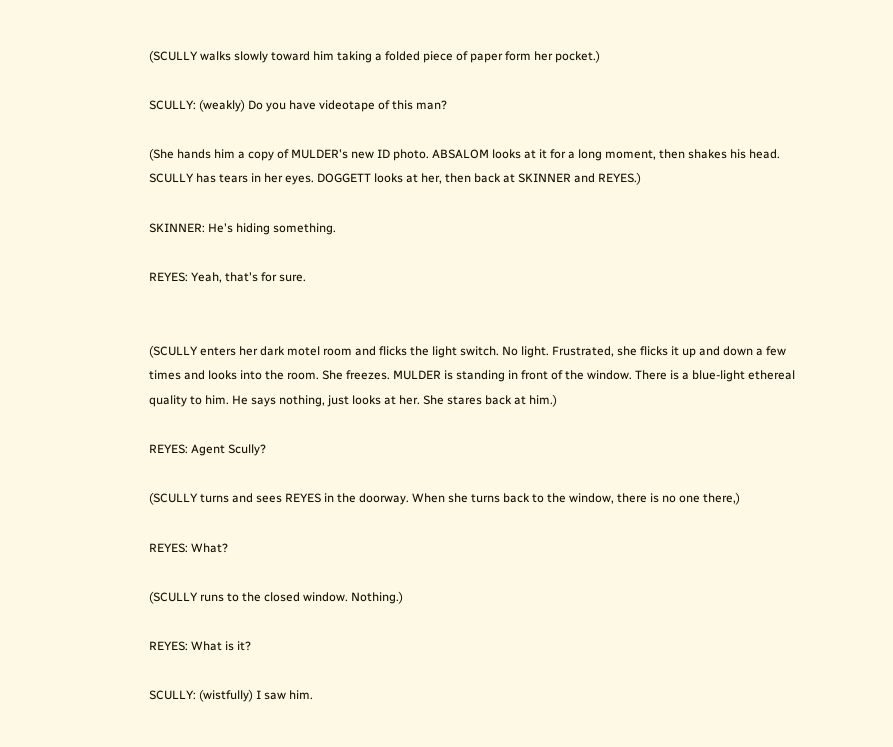(SCULLY walks slowly toward him taking a folded piece of paper form her pocket.)

SCULLY: (weakly) Do you have videotape of this man?

(She hands him a copy of MULDER's new ID photo. ABSALOM looks at it for a long moment, then shakes his head. SCULLY has tears in her eyes. DOGGETT looks at her, then back at SKINNER and REYES.)

SKINNER: He's hiding something.

REYES: Yeah, that's for sure.


(SCULLY enters her dark motel room and flicks the light switch. No light. Frustrated, she flicks it up and down a few times and looks into the room. She freezes. MULDER is standing in front of the window. There is a blue-light ethereal quality to him. He says nothing, just looks at her. She stares back at him.)

REYES: Agent Scully?

(SCULLY turns and sees REYES in the doorway. When she turns back to the window, there is no one there,)

REYES: What?

(SCULLY runs to the closed window. Nothing.)

REYES: What is it?

SCULLY: (wistfully) I saw him.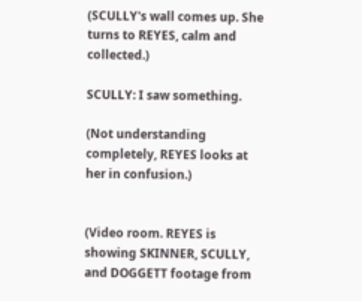(SCULLY's wall comes up. She turns to REYES, calm and collected.)

SCULLY: I saw something.

(Not understanding completely, REYES looks at her in confusion.)


(Video room. REYES is showing SKINNER, SCULLY, and DOGGETT footage from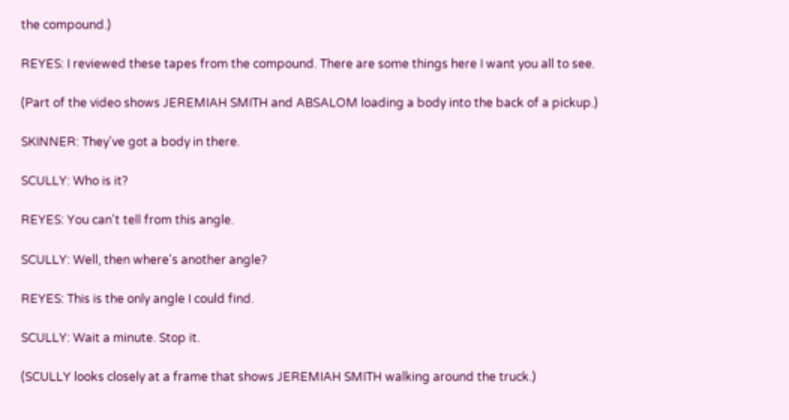the compound.)

REYES: I reviewed these tapes from the compound. There are some things here I want you all to see.

(Part of the video shows JEREMIAH SMITH and ABSALOM loading a body into the back of a pickup.)

SKINNER: They've got a body in there.

SCULLY: Who is it?

REYES: You can't tell from this angle.

SCULLY: Well, then where's another angle?

REYES: This is the only angle I could find.

SCULLY: Wait a minute. Stop it.

(SCULLY looks closely at a frame that shows JEREMIAH SMITH walking around the truck.)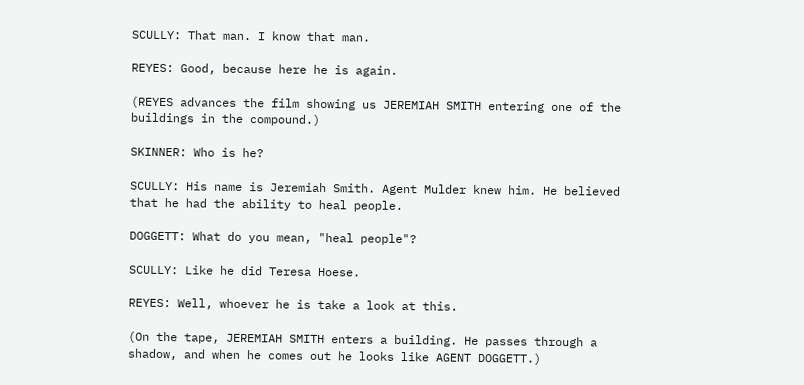SCULLY: That man. I know that man.

REYES: Good, because here he is again.

(REYES advances the film showing us JEREMIAH SMITH entering one of the buildings in the compound.)

SKINNER: Who is he?

SCULLY: His name is Jeremiah Smith. Agent Mulder knew him. He believed that he had the ability to heal people.

DOGGETT: What do you mean, "heal people"?

SCULLY: Like he did Teresa Hoese.

REYES: Well, whoever he is take a look at this.

(On the tape, JEREMIAH SMITH enters a building. He passes through a shadow, and when he comes out he looks like AGENT DOGGETT.)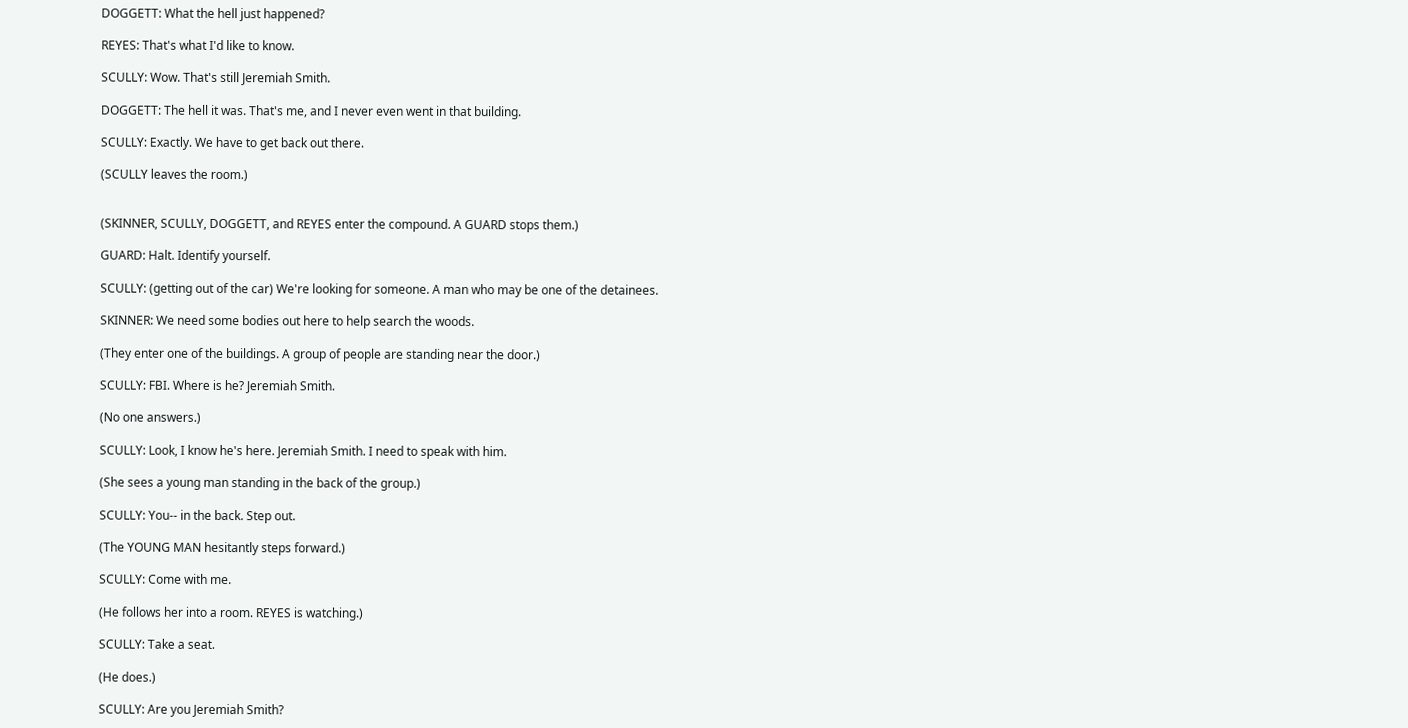DOGGETT: What the hell just happened?

REYES: That's what I'd like to know.

SCULLY: Wow. That's still Jeremiah Smith.

DOGGETT: The hell it was. That's me, and I never even went in that building.

SCULLY: Exactly. We have to get back out there.

(SCULLY leaves the room.)


(SKINNER, SCULLY, DOGGETT, and REYES enter the compound. A GUARD stops them.)

GUARD: Halt. Identify yourself.

SCULLY: (getting out of the car) We're looking for someone. A man who may be one of the detainees.

SKINNER: We need some bodies out here to help search the woods.

(They enter one of the buildings. A group of people are standing near the door.)

SCULLY: FBI. Where is he? Jeremiah Smith.

(No one answers.)

SCULLY: Look, I know he's here. Jeremiah Smith. I need to speak with him.

(She sees a young man standing in the back of the group.)

SCULLY: You-- in the back. Step out.

(The YOUNG MAN hesitantly steps forward.)

SCULLY: Come with me.

(He follows her into a room. REYES is watching.)

SCULLY: Take a seat.

(He does.)

SCULLY: Are you Jeremiah Smith?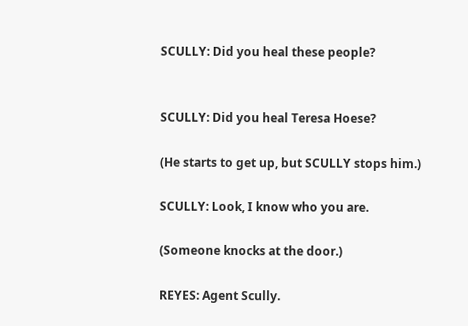SCULLY: Did you heal these people?


SCULLY: Did you heal Teresa Hoese?

(He starts to get up, but SCULLY stops him.)

SCULLY: Look, I know who you are.

(Someone knocks at the door.)

REYES: Agent Scully.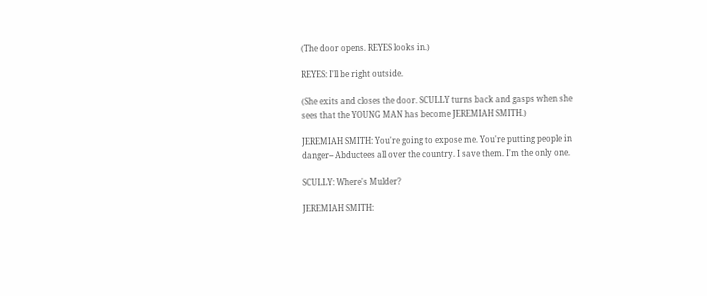(The door opens. REYES looks in.)

REYES: I'll be right outside.

(She exits and closes the door. SCULLY turns back and gasps when she sees that the YOUNG MAN has become JEREMIAH SMITH.)

JEREMIAH SMITH: You're going to expose me. You're putting people in danger-- Abductees all over the country. I save them. I'm the only one.

SCULLY: Where's Mulder?

JEREMIAH SMITH: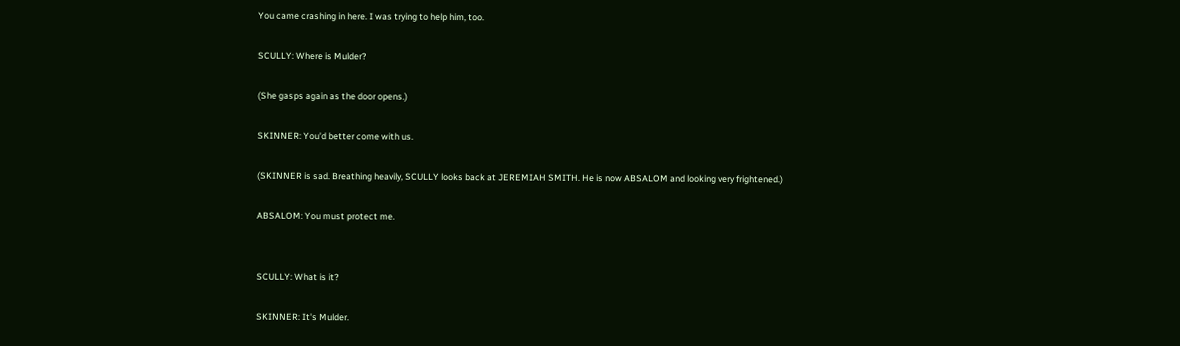You came crashing in here. I was trying to help him, too.

SCULLY: Where is Mulder?

(She gasps again as the door opens.)

SKINNER: You'd better come with us.

(SKINNER is sad. Breathing heavily, SCULLY looks back at JEREMIAH SMITH. He is now ABSALOM and looking very frightened.)

ABSALOM: You must protect me.


SCULLY: What is it?

SKINNER: It's Mulder.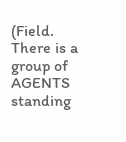(Field. There is a group of AGENTS standing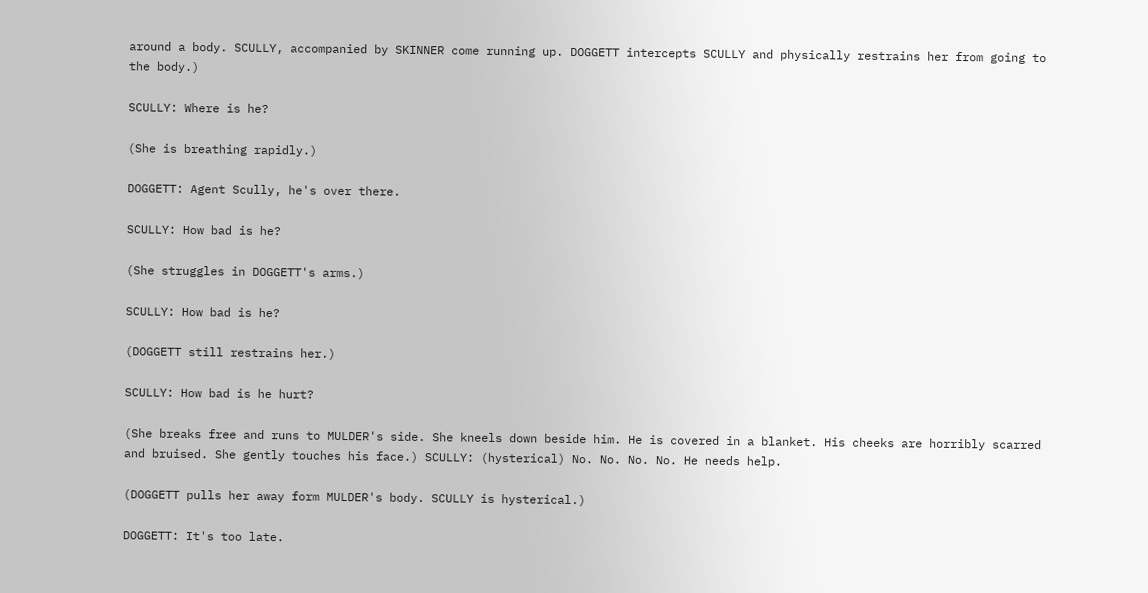around a body. SCULLY, accompanied by SKINNER come running up. DOGGETT intercepts SCULLY and physically restrains her from going to the body.)

SCULLY: Where is he?

(She is breathing rapidly.)

DOGGETT: Agent Scully, he's over there.

SCULLY: How bad is he?

(She struggles in DOGGETT's arms.)

SCULLY: How bad is he?

(DOGGETT still restrains her.)

SCULLY: How bad is he hurt?

(She breaks free and runs to MULDER's side. She kneels down beside him. He is covered in a blanket. His cheeks are horribly scarred and bruised. She gently touches his face.) SCULLY: (hysterical) No. No. No. No. He needs help.

(DOGGETT pulls her away form MULDER's body. SCULLY is hysterical.)

DOGGETT: It's too late.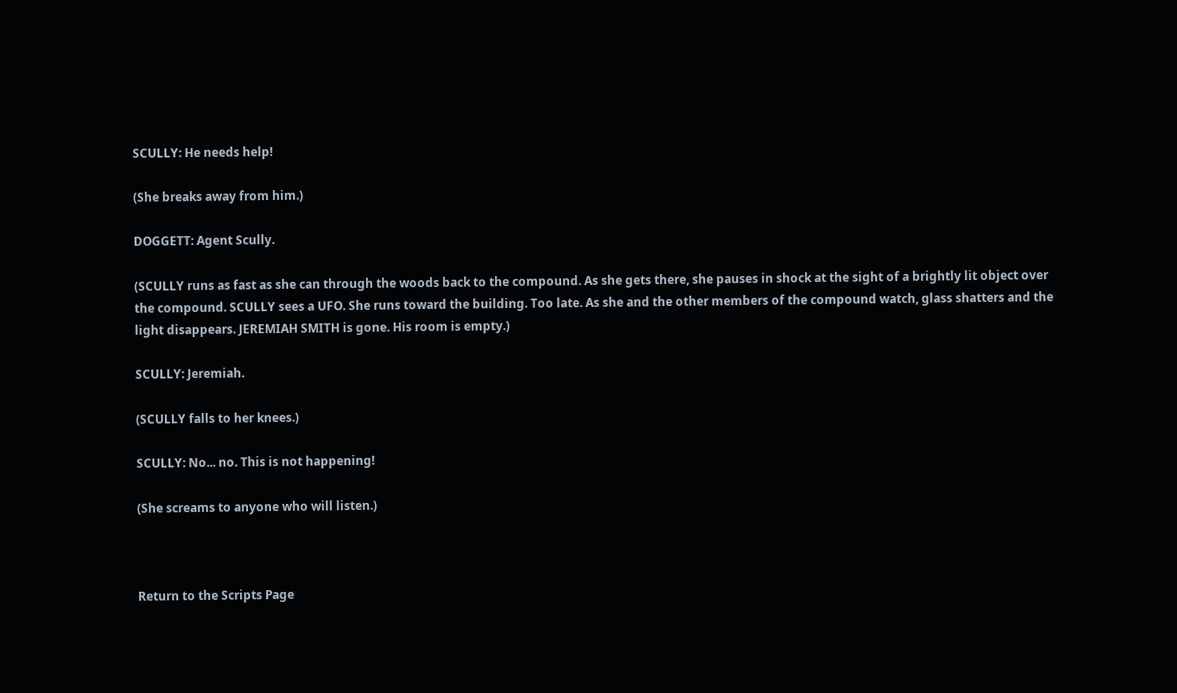SCULLY: He needs help!

(She breaks away from him.)

DOGGETT: Agent Scully.

(SCULLY runs as fast as she can through the woods back to the compound. As she gets there, she pauses in shock at the sight of a brightly lit object over the compound. SCULLY sees a UFO. She runs toward the building. Too late. As she and the other members of the compound watch, glass shatters and the light disappears. JEREMIAH SMITH is gone. His room is empty.)

SCULLY: Jeremiah.

(SCULLY falls to her knees.)

SCULLY: No... no. This is not happening!

(She screams to anyone who will listen.)



Return to the Scripts Page